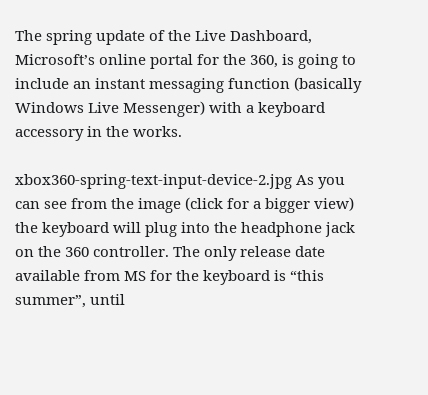The spring update of the Live Dashboard, Microsoft’s online portal for the 360, is going to include an instant messaging function (basically Windows Live Messenger) with a keyboard accessory in the works.

xbox360-spring-text-input-device-2.jpg As you can see from the image (click for a bigger view) the keyboard will plug into the headphone jack on the 360 controller. The only release date available from MS for the keyboard is “this summer”, until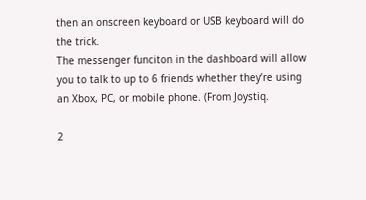then an onscreen keyboard or USB keyboard will do the trick.
The messenger funciton in the dashboard will allow you to talk to up to 6 friends whether they’re using an Xbox, PC, or mobile phone. (From Joystiq.

2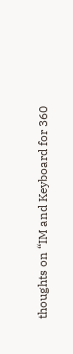thoughts on “IM and Keyboard for 360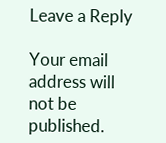Leave a Reply

Your email address will not be published.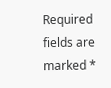Required fields are marked *